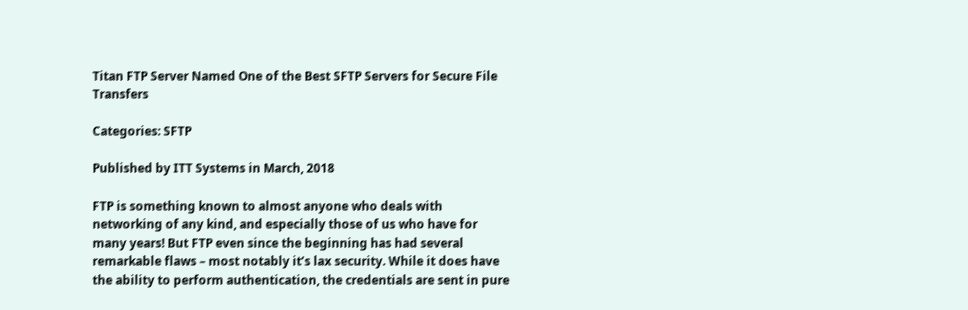Titan FTP Server Named One of the Best SFTP Servers for Secure File Transfers

Categories: SFTP

Published by ITT Systems in March, 2018

FTP is something known to almost anyone who deals with networking of any kind, and especially those of us who have for many years! But FTP even since the beginning has had several remarkable flaws – most notably it’s lax security. While it does have the ability to perform authentication, the credentials are sent in pure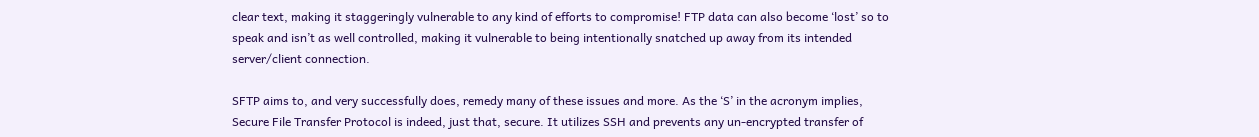clear text, making it staggeringly vulnerable to any kind of efforts to compromise! FTP data can also become ‘lost’ so to speak and isn’t as well controlled, making it vulnerable to being intentionally snatched up away from its intended server/client connection.

SFTP aims to, and very successfully does, remedy many of these issues and more. As the ‘S’ in the acronym implies, Secure File Transfer Protocol is indeed, just that, secure. It utilizes SSH and prevents any un-encrypted transfer of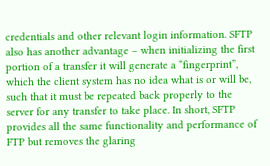credentials and other relevant login information. SFTP also has another advantage – when initializing the first portion of a transfer it will generate a “fingerprint”, which the client system has no idea what is or will be, such that it must be repeated back properly to the server for any transfer to take place. In short, SFTP provides all the same functionality and performance of FTP but removes the glaring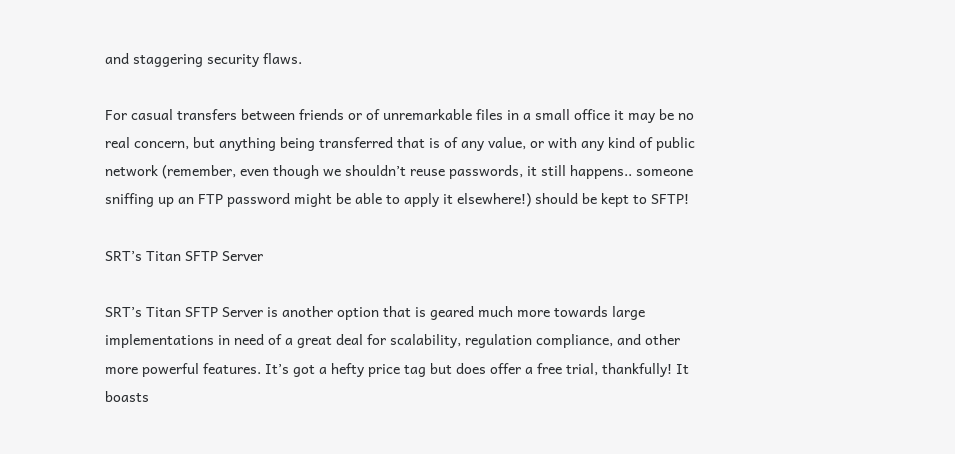and staggering security flaws.

For casual transfers between friends or of unremarkable files in a small office it may be no real concern, but anything being transferred that is of any value, or with any kind of public network (remember, even though we shouldn’t reuse passwords, it still happens.. someone sniffing up an FTP password might be able to apply it elsewhere!) should be kept to SFTP!

SRT’s Titan SFTP Server

SRT’s Titan SFTP Server is another option that is geared much more towards large implementations in need of a great deal for scalability, regulation compliance, and other more powerful features. It’s got a hefty price tag but does offer a free trial, thankfully! It boasts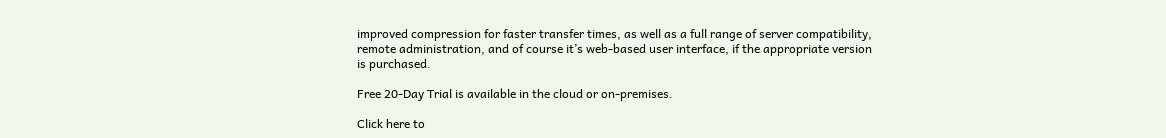improved compression for faster transfer times, as well as a full range of server compatibility, remote administration, and of course it’s web-based user interface, if the appropriate version is purchased.

Free 20-Day Trial is available in the cloud or on-premises.

Click here to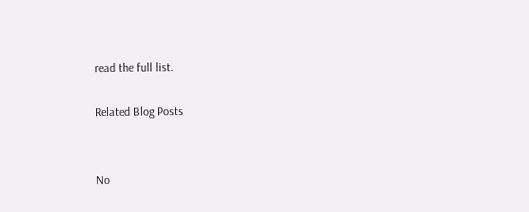read the full list.

Related Blog Posts


No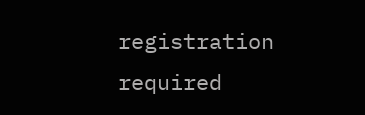registration required